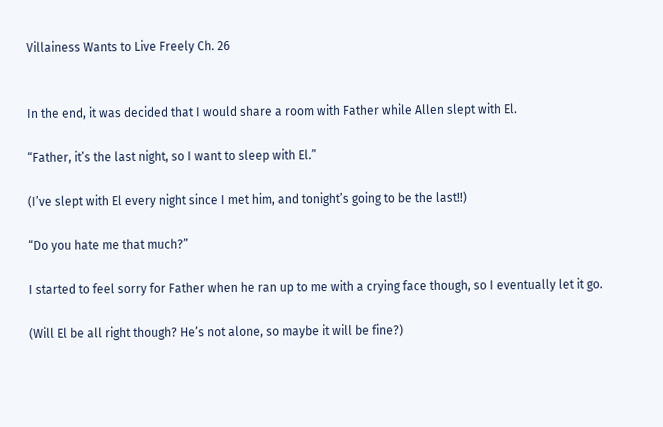Villainess Wants to Live Freely Ch. 26


In the end, it was decided that I would share a room with Father while Allen slept with El.

“Father, it’s the last night, so I want to sleep with El.”

(I’ve slept with El every night since I met him, and tonight’s going to be the last!!)

“Do you hate me that much?”

I started to feel sorry for Father when he ran up to me with a crying face though, so I eventually let it go.

(Will El be all right though? He’s not alone, so maybe it will be fine?)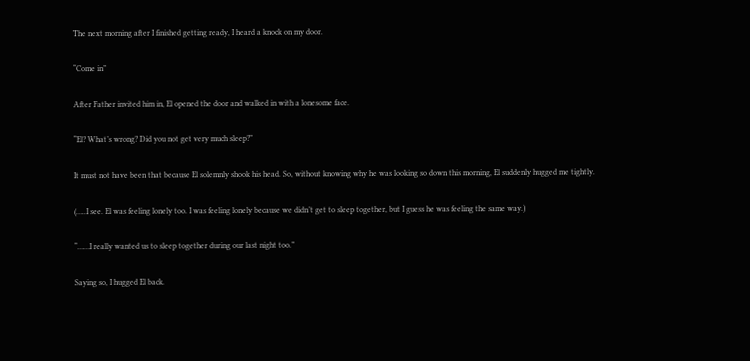The next morning after I finished getting ready, I heard a knock on my door.

“Come in”

After Father invited him in, El opened the door and walked in with a lonesome face.

“El? What’s wrong? Did you not get very much sleep?”

It must not have been that because El solemnly shook his head. So, without knowing why he was looking so down this morning, El suddenly hugged me tightly.

(…..I see. El was feeling lonely too. I was feeling lonely because we didn’t get to sleep together, but I guess he was feeling the same way.)

“……I really wanted us to sleep together during our last night too.”

Saying so, I hugged El back.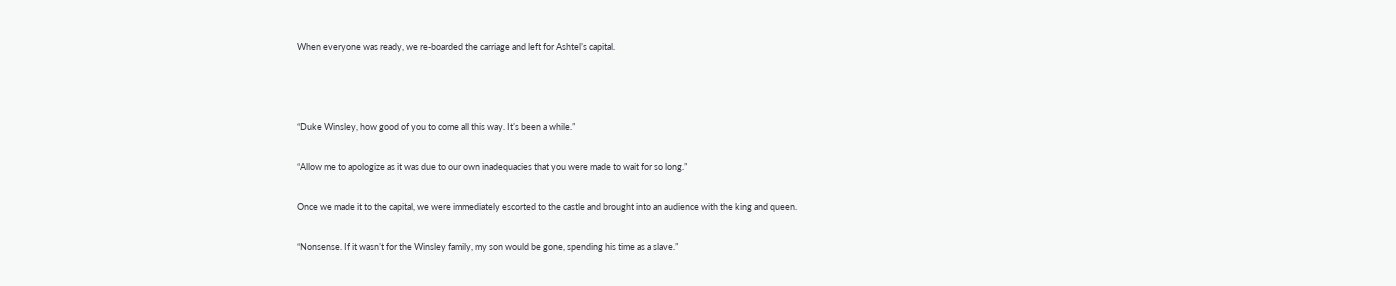When everyone was ready, we re-boarded the carriage and left for Ashtel’s capital.



“Duke Winsley, how good of you to come all this way. It’s been a while.”

“Allow me to apologize as it was due to our own inadequacies that you were made to wait for so long.”

Once we made it to the capital, we were immediately escorted to the castle and brought into an audience with the king and queen.

“Nonsense. If it wasn’t for the Winsley family, my son would be gone, spending his time as a slave.”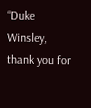“Duke Winsley, thank you for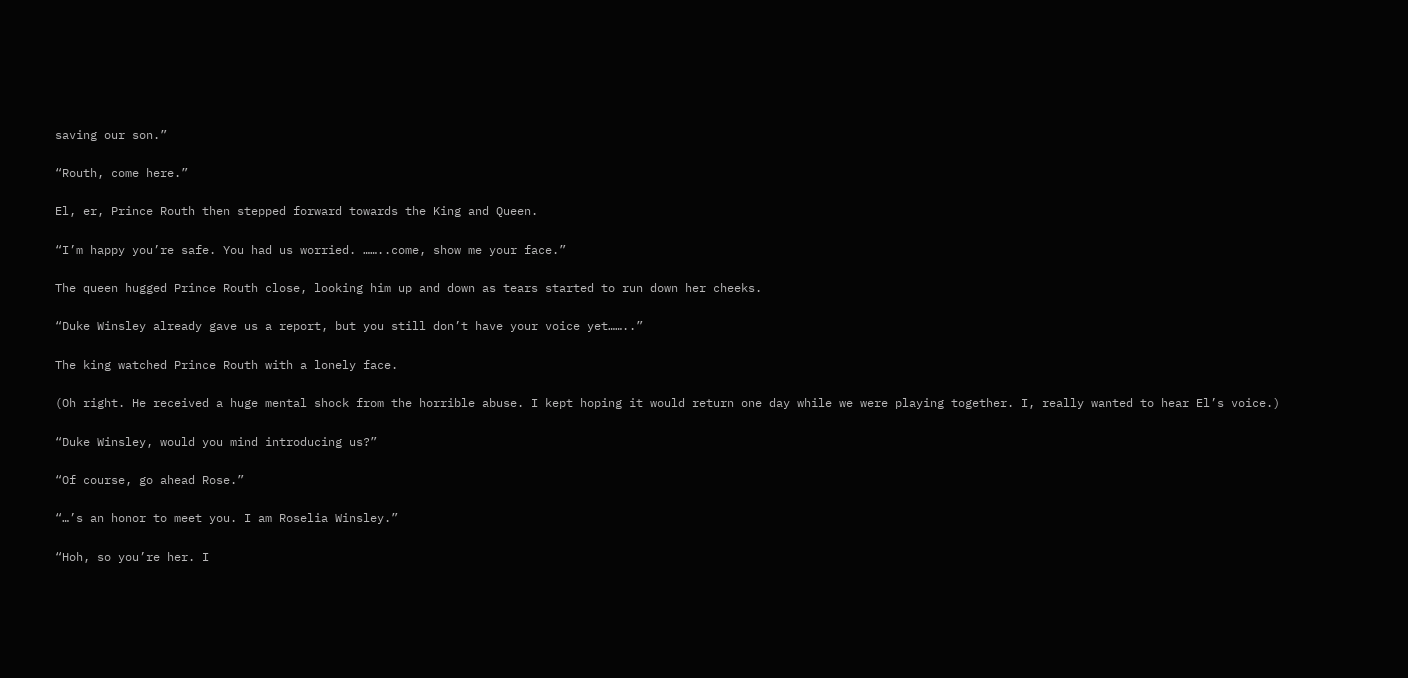saving our son.”

“Routh, come here.”

El, er, Prince Routh then stepped forward towards the King and Queen.

“I’m happy you’re safe. You had us worried. ……..come, show me your face.”

The queen hugged Prince Routh close, looking him up and down as tears started to run down her cheeks.

“Duke Winsley already gave us a report, but you still don’t have your voice yet……..”

The king watched Prince Routh with a lonely face.

(Oh right. He received a huge mental shock from the horrible abuse. I kept hoping it would return one day while we were playing together. I, really wanted to hear El’s voice.)

“Duke Winsley, would you mind introducing us?”

“Of course, go ahead Rose.”

“…’s an honor to meet you. I am Roselia Winsley.”

“Hoh, so you’re her. I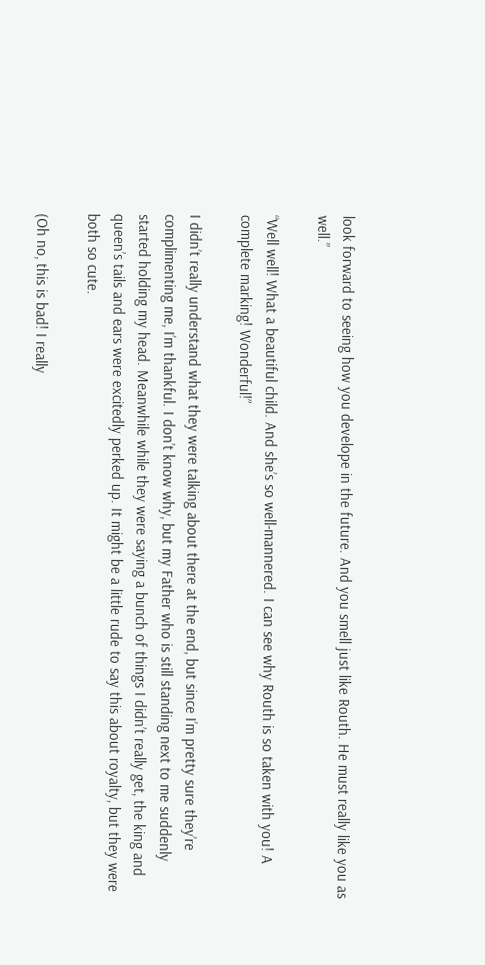look forward to seeing how you develope in the future. And you smell just like Routh. He must really like you as well.”

“Well well! What a beautiful child. And she’s so well-mannered. I can see why Routh is so taken with you! A complete marking! Wonderful!”

I didn’t really understand what they were talking about there at the end, but since I’m pretty sure they’re complimenting me, I’m thankful. I don’t know why, but my Father who is still standing next to me suddenly started holding my head. Meanwhile while they were saying a bunch of things I didn’t really get, the king and queen’s tails and ears were excitedly perked up. It might be a little rude to say this about royalty, but they were both so cute.

(Oh no, this is bad! I really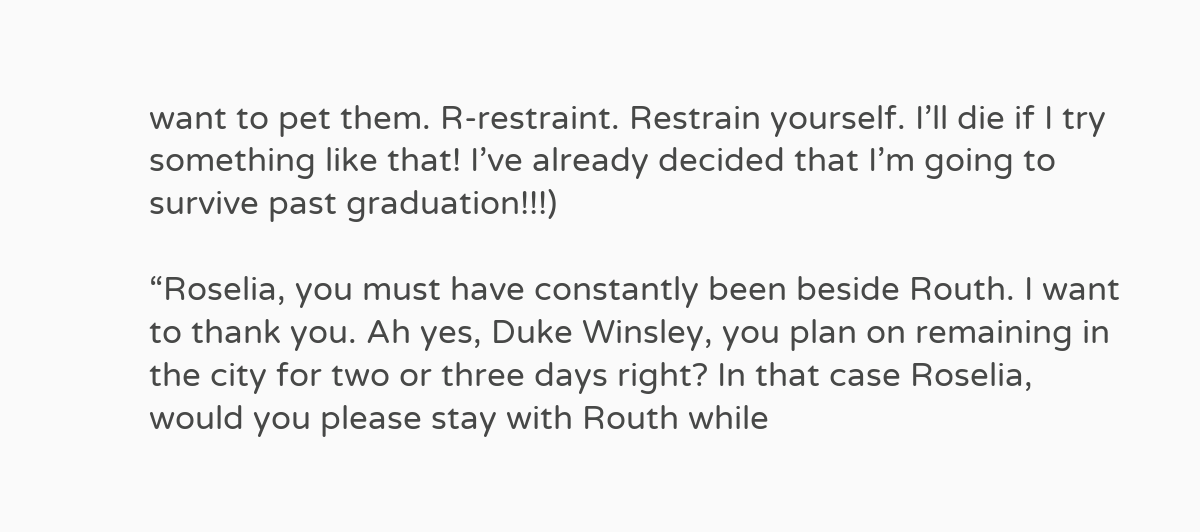want to pet them. R-restraint. Restrain yourself. I’ll die if I try something like that! I’ve already decided that I’m going to survive past graduation!!!)

“Roselia, you must have constantly been beside Routh. I want to thank you. Ah yes, Duke Winsley, you plan on remaining in the city for two or three days right? In that case Roselia, would you please stay with Routh while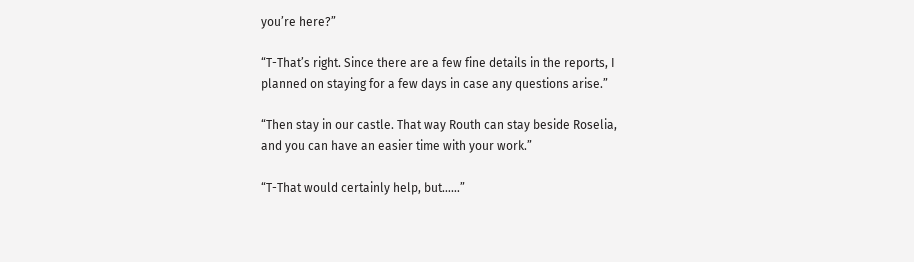you’re here?”

“T-That’s right. Since there are a few fine details in the reports, I planned on staying for a few days in case any questions arise.”

“Then stay in our castle. That way Routh can stay beside Roselia, and you can have an easier time with your work.”

“T-That would certainly help, but……”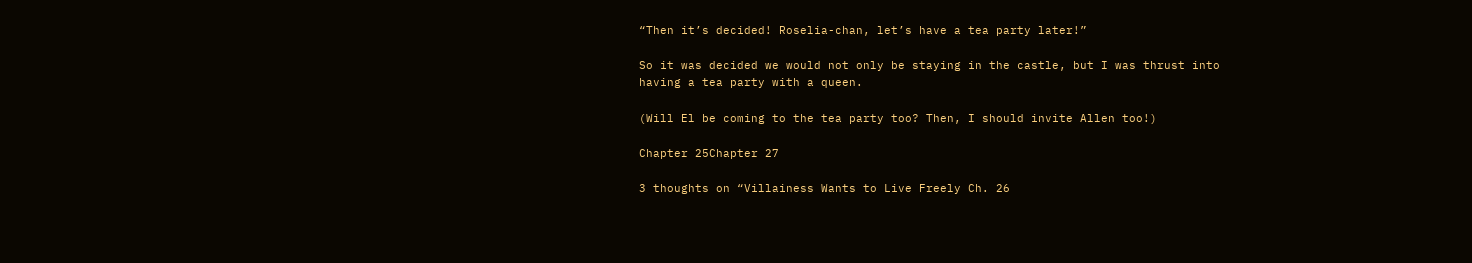“Then it’s decided! Roselia-chan, let’s have a tea party later!”

So it was decided we would not only be staying in the castle, but I was thrust into having a tea party with a queen.

(Will El be coming to the tea party too? Then, I should invite Allen too!)

Chapter 25Chapter 27

3 thoughts on “Villainess Wants to Live Freely Ch. 26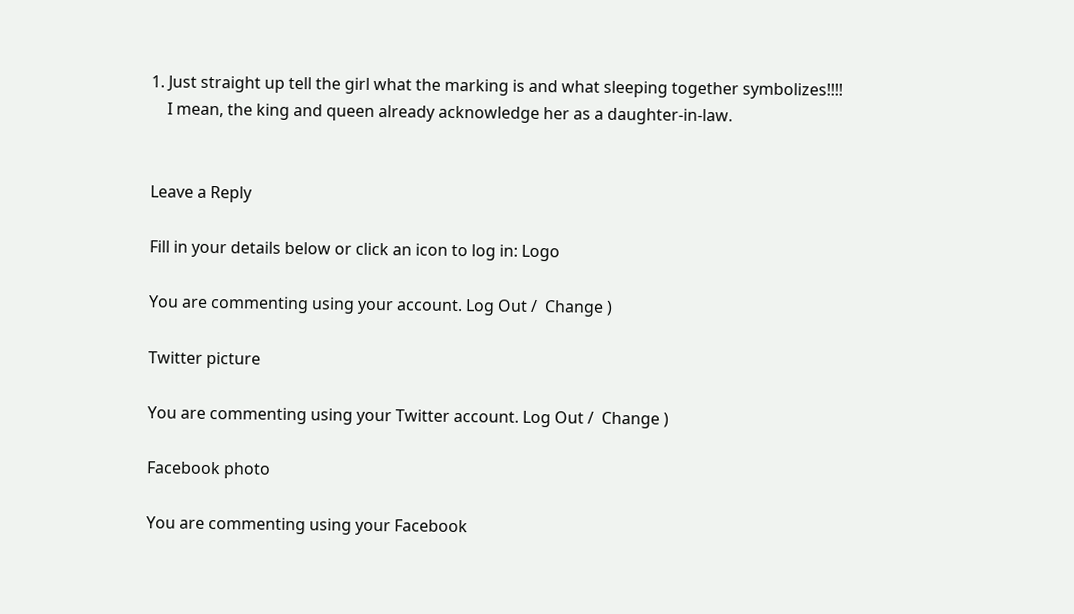1. Just straight up tell the girl what the marking is and what sleeping together symbolizes!!!!
    I mean, the king and queen already acknowledge her as a daughter-in-law.


Leave a Reply

Fill in your details below or click an icon to log in: Logo

You are commenting using your account. Log Out /  Change )

Twitter picture

You are commenting using your Twitter account. Log Out /  Change )

Facebook photo

You are commenting using your Facebook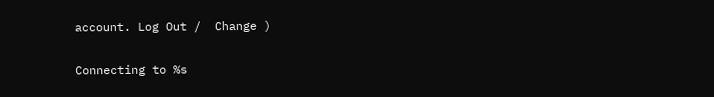account. Log Out /  Change )

Connecting to %s